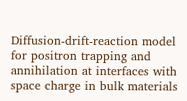Diffusion-drift-reaction model for positron trapping and annihilation at interfaces with space charge in bulk materials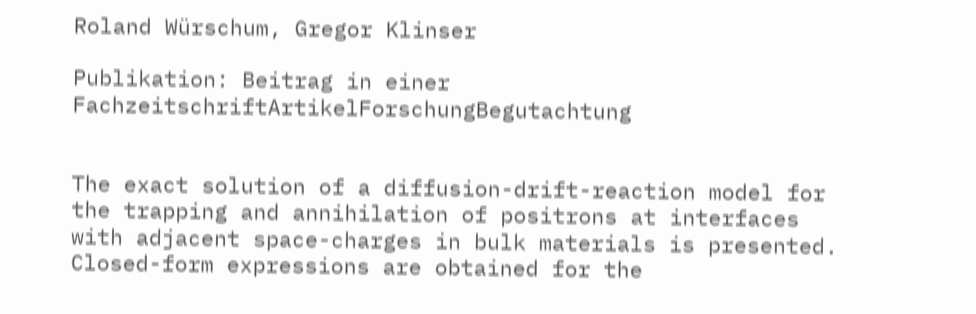Roland Würschum, Gregor Klinser

Publikation: Beitrag in einer FachzeitschriftArtikelForschungBegutachtung


The exact solution of a diffusion-drift-reaction model for the trapping and annihilation of positrons at interfaces with adjacent space-charges in bulk materials is presented. Closed-form expressions are obtained for the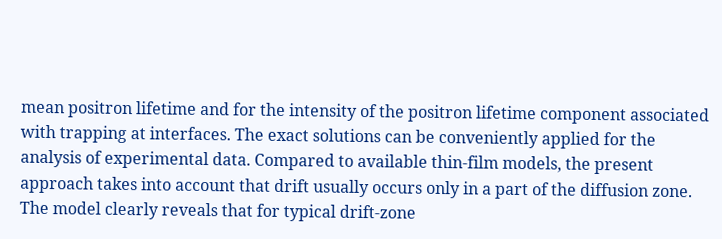mean positron lifetime and for the intensity of the positron lifetime component associated with trapping at interfaces. The exact solutions can be conveniently applied for the analysis of experimental data. Compared to available thin-film models, the present approach takes into account that drift usually occurs only in a part of the diffusion zone. The model clearly reveals that for typical drift-zone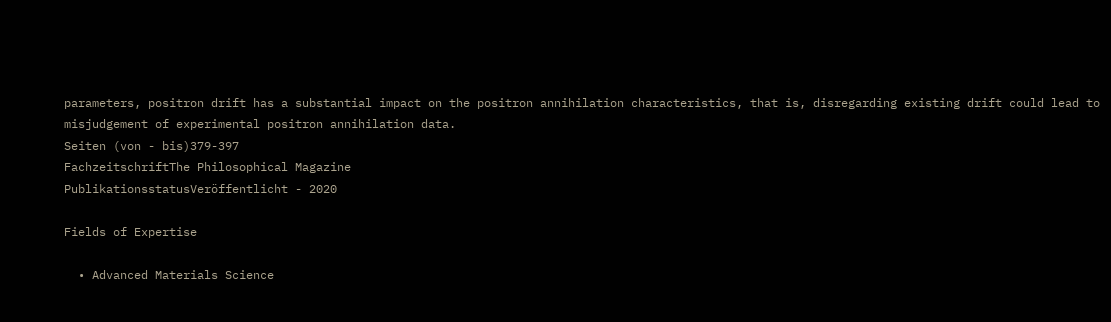parameters, positron drift has a substantial impact on the positron annihilation characteristics, that is, disregarding existing drift could lead to misjudgement of experimental positron annihilation data.
Seiten (von - bis)379-397
FachzeitschriftThe Philosophical Magazine
PublikationsstatusVeröffentlicht - 2020

Fields of Expertise

  • Advanced Materials Science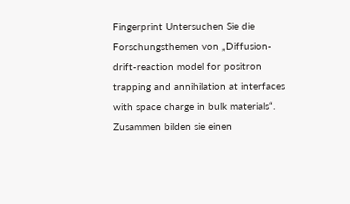Fingerprint Untersuchen Sie die Forschungsthemen von „Diffusion-drift-reaction model for positron trapping and annihilation at interfaces with space charge in bulk materials“. Zusammen bilden sie einen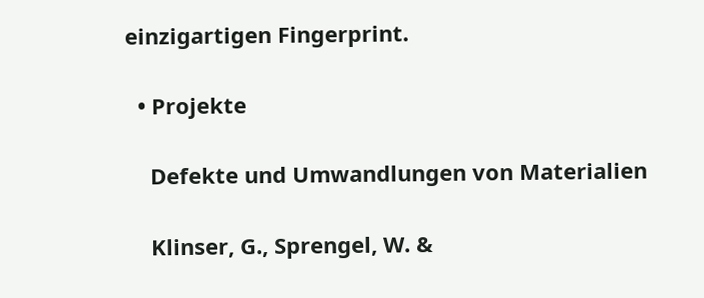einzigartigen Fingerprint.

  • Projekte

    Defekte und Umwandlungen von Materialien

    Klinser, G., Sprengel, W. &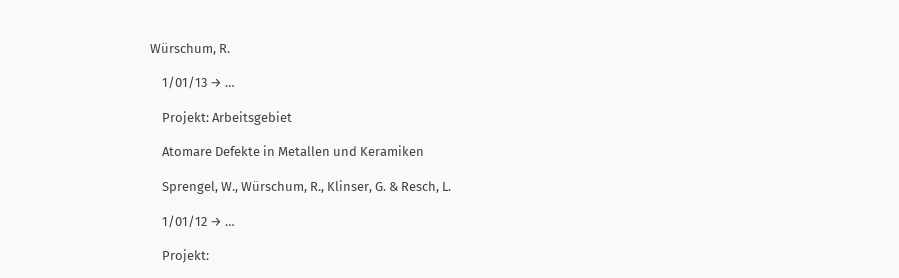Würschum, R.

    1/01/13 → …

    Projekt: Arbeitsgebiet

    Atomare Defekte in Metallen und Keramiken

    Sprengel, W., Würschum, R., Klinser, G. & Resch, L.

    1/01/12 → …

    Projekt: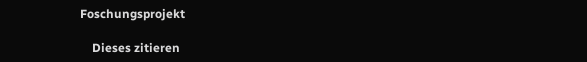Foschungsprojekt

    Dieses zitieren